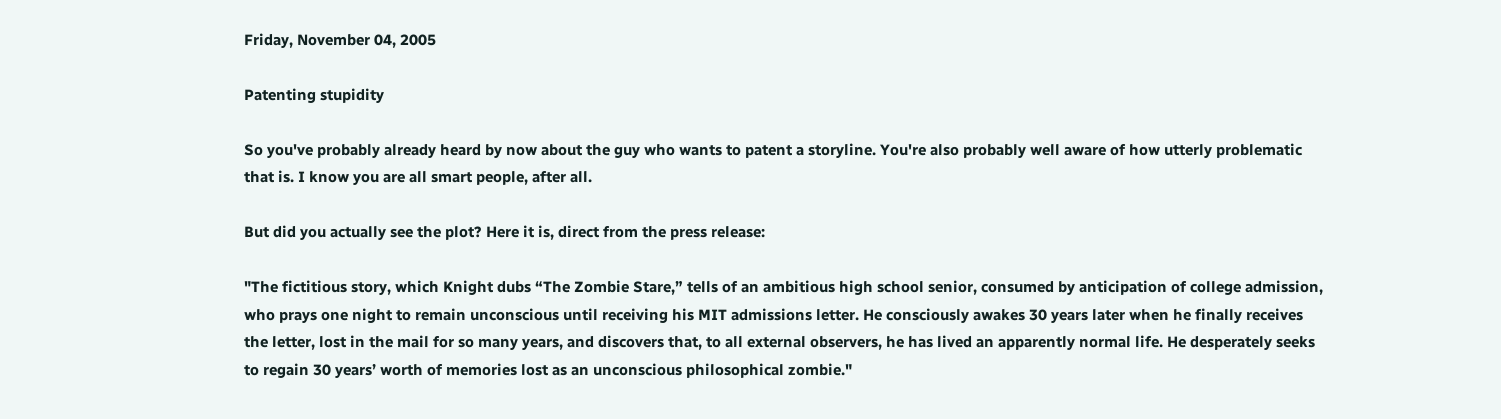Friday, November 04, 2005

Patenting stupidity

So you've probably already heard by now about the guy who wants to patent a storyline. You're also probably well aware of how utterly problematic that is. I know you are all smart people, after all.

But did you actually see the plot? Here it is, direct from the press release:

"The fictitious story, which Knight dubs “The Zombie Stare,” tells of an ambitious high school senior, consumed by anticipation of college admission, who prays one night to remain unconscious until receiving his MIT admissions letter. He consciously awakes 30 years later when he finally receives the letter, lost in the mail for so many years, and discovers that, to all external observers, he has lived an apparently normal life. He desperately seeks to regain 30 years’ worth of memories lost as an unconscious philosophical zombie."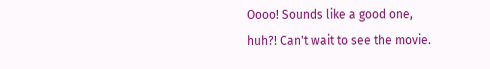Oooo! Sounds like a good one, huh?! Can't wait to see the movie.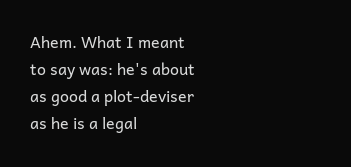Ahem. What I meant to say was: he's about as good a plot-deviser as he is a legal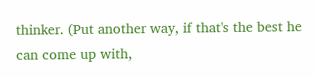thinker. (Put another way, if that's the best he can come up with,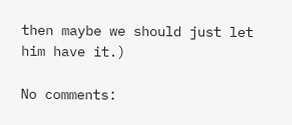then maybe we should just let him have it.)

No comments: